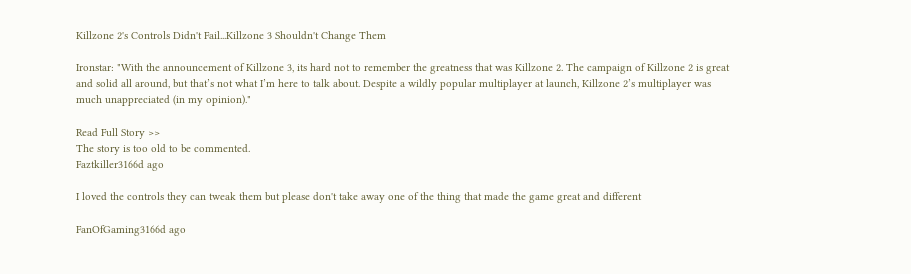Killzone 2's Controls Didn't Fail...Killzone 3 Shouldn't Change Them

Ironstar: "With the announcement of Killzone 3, its hard not to remember the greatness that was Killzone 2. The campaign of Killzone 2 is great and solid all around, but that’s not what I’m here to talk about. Despite a wildly popular multiplayer at launch, Killzone 2’s multiplayer was much unappreciated (in my opinion)."

Read Full Story >>
The story is too old to be commented.
Faztkiller3166d ago

I loved the controls they can tweak them but please don't take away one of the thing that made the game great and different

FanOfGaming3166d ago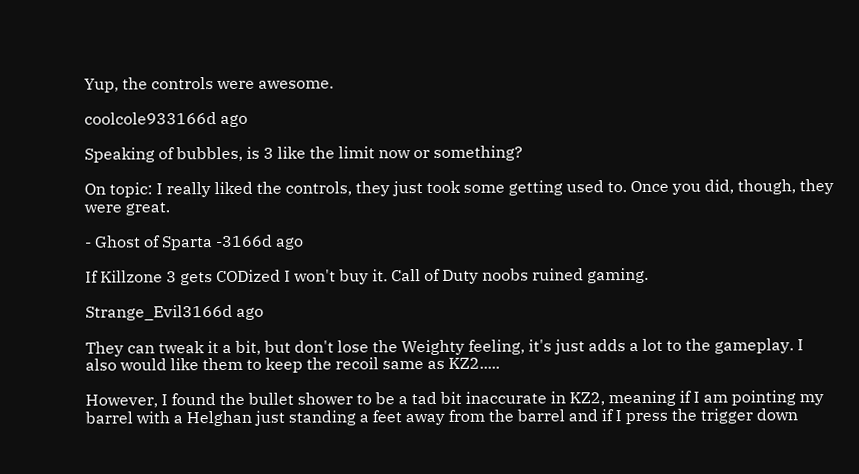Yup, the controls were awesome.

coolcole933166d ago

Speaking of bubbles, is 3 like the limit now or something?

On topic: I really liked the controls, they just took some getting used to. Once you did, though, they were great.

- Ghost of Sparta -3166d ago

If Killzone 3 gets CODized I won't buy it. Call of Duty noobs ruined gaming.

Strange_Evil3166d ago

They can tweak it a bit, but don't lose the Weighty feeling, it's just adds a lot to the gameplay. I also would like them to keep the recoil same as KZ2.....

However, I found the bullet shower to be a tad bit inaccurate in KZ2, meaning if I am pointing my barrel with a Helghan just standing a feet away from the barrel and if I press the trigger down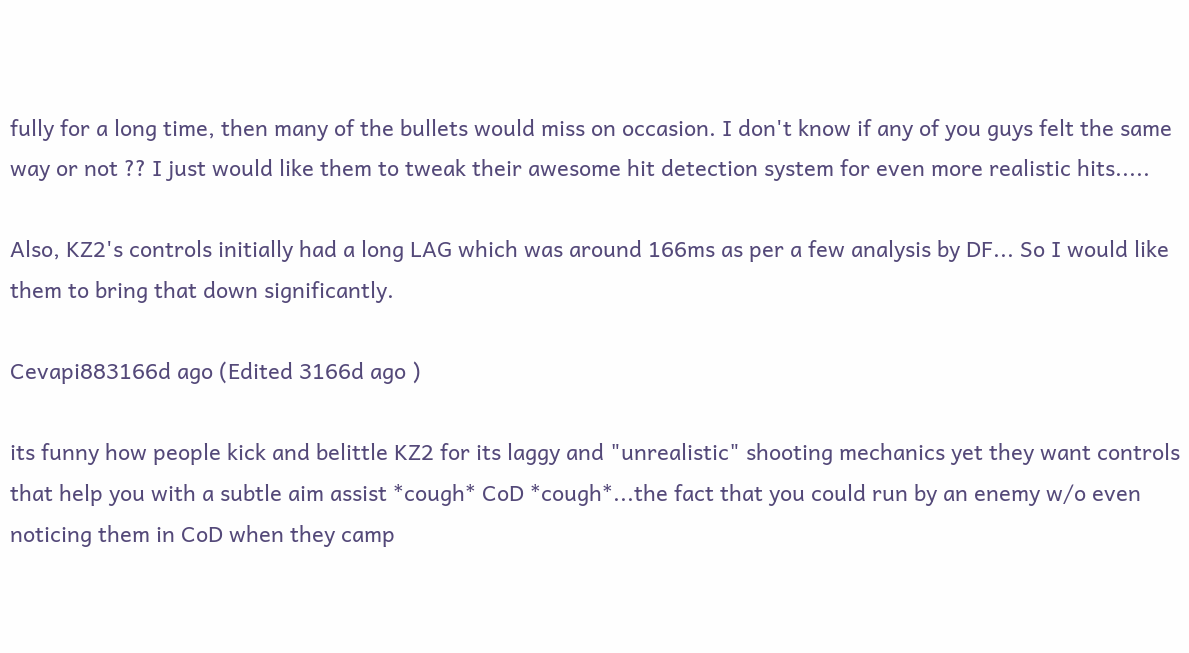fully for a long time, then many of the bullets would miss on occasion. I don't know if any of you guys felt the same way or not ?? I just would like them to tweak their awesome hit detection system for even more realistic hits.....

Also, KZ2's controls initially had a long LAG which was around 166ms as per a few analysis by DF... So I would like them to bring that down significantly.

Cevapi883166d ago (Edited 3166d ago )

its funny how people kick and belittle KZ2 for its laggy and "unrealistic" shooting mechanics yet they want controls that help you with a subtle aim assist *cough* CoD *cough*...the fact that you could run by an enemy w/o even noticing them in CoD when they camp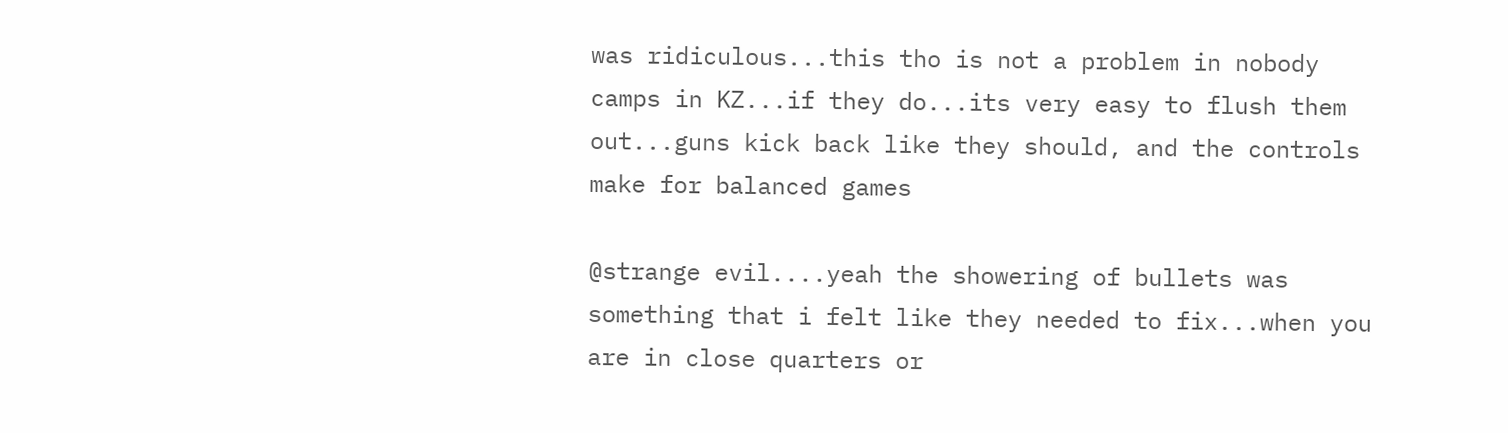was ridiculous...this tho is not a problem in nobody camps in KZ...if they do...its very easy to flush them out...guns kick back like they should, and the controls make for balanced games

@strange evil....yeah the showering of bullets was something that i felt like they needed to fix...when you are in close quarters or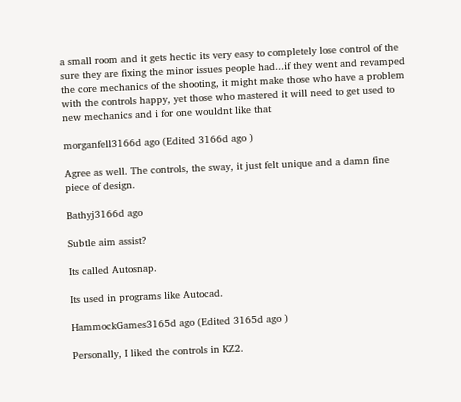a small room and it gets hectic its very easy to completely lose control of the sure they are fixing the minor issues people had...if they went and revamped the core mechanics of the shooting, it might make those who have a problem with the controls happy, yet those who mastered it will need to get used to new mechanics and i for one wouldnt like that

morganfell3166d ago (Edited 3166d ago )

Agree as well. The controls, the sway, it just felt unique and a damn fine piece of design.

Bathyj3166d ago

Subtle aim assist?

Its called Autosnap.

Its used in programs like Autocad.

HammockGames3165d ago (Edited 3165d ago )

Personally, I liked the controls in KZ2.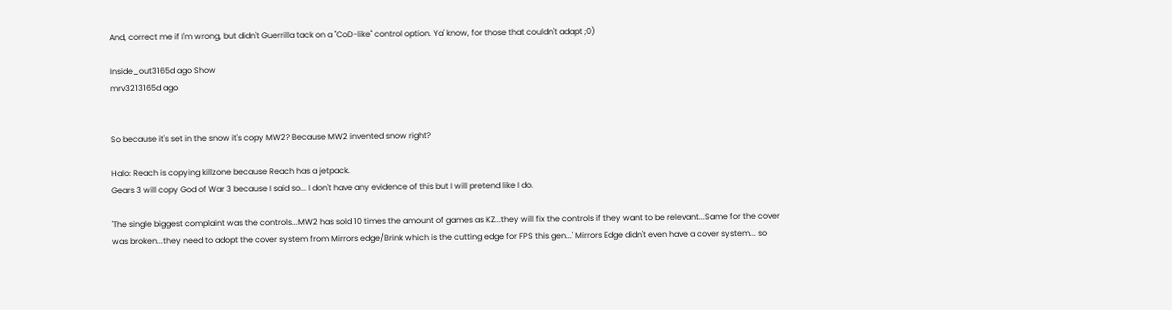And, correct me if I'm wrong, but didn't Guerrilla tack on a "CoD-like" control option. Ya' know, for those that couldn't adapt ;0)

Inside_out3165d ago Show
mrv3213165d ago


So because it's set in the snow it's copy MW2? Because MW2 invented snow right?

Halo: Reach is copying killzone because Reach has a jetpack.
Gears 3 will copy God of War 3 because I said so... I don't have any evidence of this but I will pretend like I do.

'The single biggest complaint was the controls...MW2 has sold 10 times the amount of games as KZ...they will fix the controls if they want to be relevant...Same for the cover was broken...they need to adopt the cover system from Mirrors edge/Brink which is the cutting edge for FPS this gen...' Mirrors Edge didn't even have a cover system... so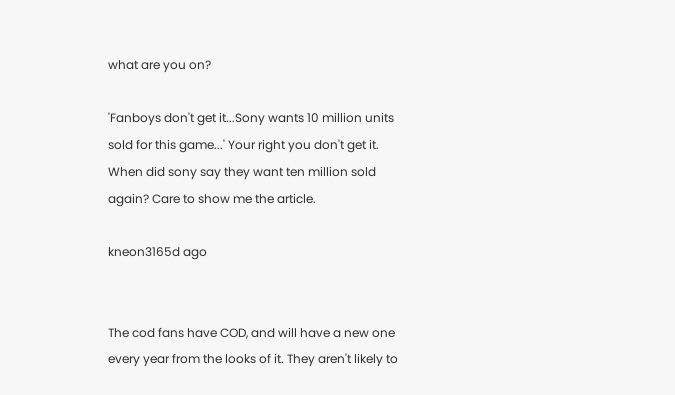what are you on?

'Fanboys don't get it...Sony wants 10 million units sold for this game...' Your right you don't get it. When did sony say they want ten million sold again? Care to show me the article.

kneon3165d ago


The cod fans have COD, and will have a new one every year from the looks of it. They aren't likely to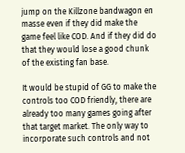jump on the Killzone bandwagon en masse even if they did make the game feel like COD. And if they did do that they would lose a good chunk of the existing fan base.

It would be stupid of GG to make the controls too COD friendly, there are already too many games going after that target market. The only way to incorporate such controls and not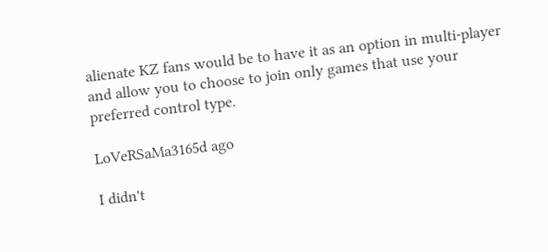alienate KZ fans would be to have it as an option in multi-player and allow you to choose to join only games that use your preferred control type.

LoVeRSaMa3165d ago

I didn't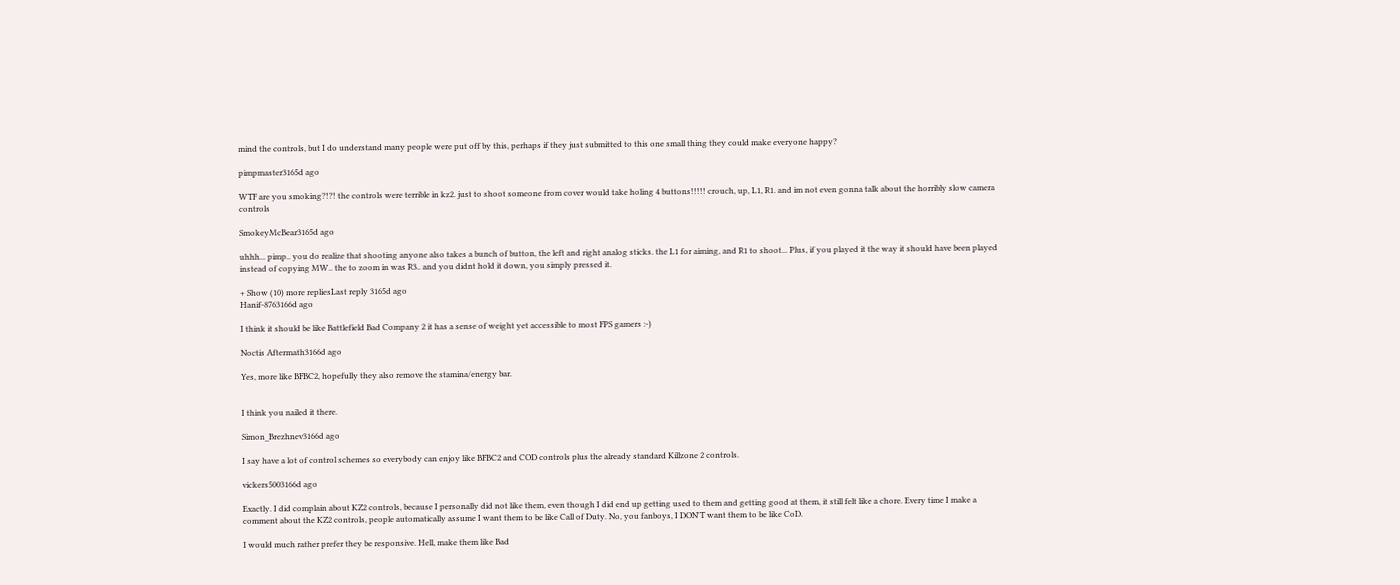mind the controls, but I do understand many people were put off by this, perhaps if they just submitted to this one small thing they could make everyone happy?

pimpmaster3165d ago

WTF are you smoking?!?! the controls were terrible in kz2. just to shoot someone from cover would take holing 4 buttons!!!!! crouch, up, L1, R1. and im not even gonna talk about the horribly slow camera controls

SmokeyMcBear3165d ago

uhhh... pimp.. you do realize that shooting anyone also takes a bunch of button, the left and right analog sticks. the L1 for aiming, and R1 to shoot... Plus, if you played it the way it should have been played instead of copying MW.. the to zoom in was R3.. and you didnt hold it down, you simply pressed it.

+ Show (10) more repliesLast reply 3165d ago
Hanif-8763166d ago

I think it should be like Battlefield Bad Company 2 it has a sense of weight yet accessible to most FPS gamers :-)

Noctis Aftermath3166d ago

Yes, more like BFBC2, hopefully they also remove the stamina/energy bar.


I think you nailed it there.

Simon_Brezhnev3166d ago

I say have a lot of control schemes so everybody can enjoy like BFBC2 and COD controls plus the already standard Killzone 2 controls.

vickers5003166d ago

Exactly. I did complain about KZ2 controls, because I personally did not like them, even though I did end up getting used to them and getting good at them, it still felt like a chore. Every time I make a comment about the KZ2 controls, people automatically assume I want them to be like Call of Duty. No, you fanboys, I DON'T want them to be like CoD.

I would much rather prefer they be responsive. Hell, make them like Bad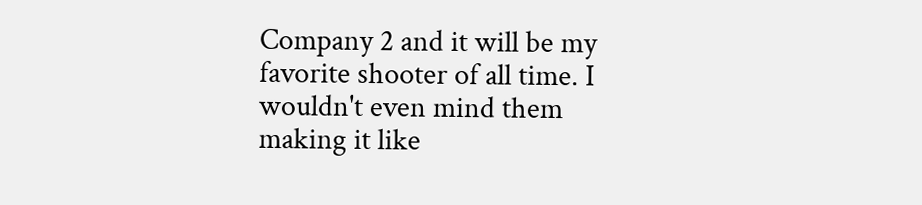Company 2 and it will be my favorite shooter of all time. I wouldn't even mind them making it like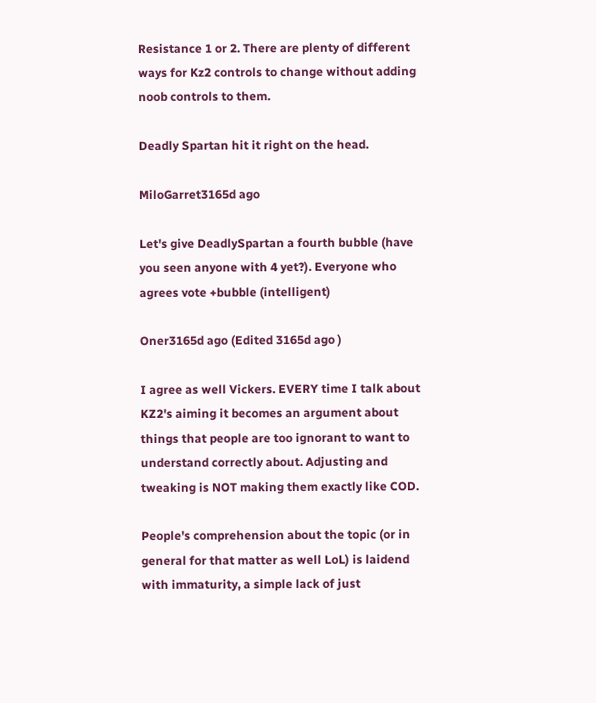Resistance 1 or 2. There are plenty of different ways for Kz2 controls to change without adding noob controls to them.

Deadly Spartan hit it right on the head.

MiloGarret3165d ago

Let's give DeadlySpartan a fourth bubble (have you seen anyone with 4 yet?). Everyone who agrees vote +bubble (intelligent)

Oner3165d ago (Edited 3165d ago )

I agree as well Vickers. EVERY time I talk about KZ2's aiming it becomes an argument about things that people are too ignorant to want to understand correctly about. Adjusting and tweaking is NOT making them exactly like COD.

People's comprehension about the topic (or in general for that matter as well LoL) is laidend with immaturity, a simple lack of just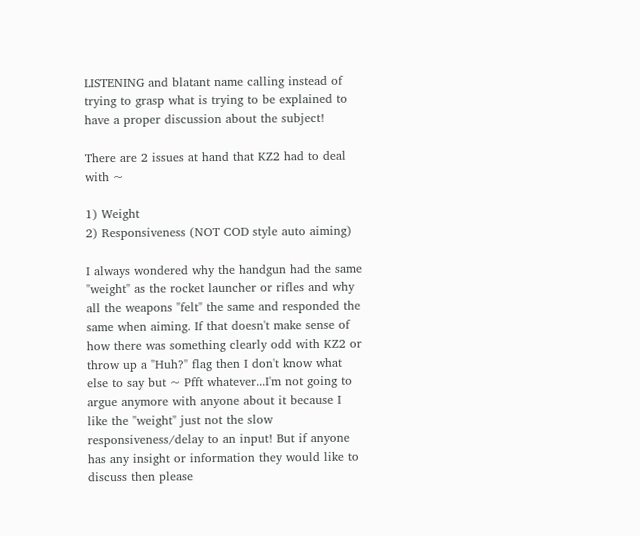LISTENING and blatant name calling instead of trying to grasp what is trying to be explained to have a proper discussion about the subject!

There are 2 issues at hand that KZ2 had to deal with ~

1) Weight
2) Responsiveness (NOT COD style auto aiming)

I always wondered why the handgun had the same "weight" as the rocket launcher or rifles and why all the weapons "felt" the same and responded the same when aiming. If that doesn't make sense of how there was something clearly odd with KZ2 or throw up a "Huh?" flag then I don't know what else to say but ~ Pfft whatever...I'm not going to argue anymore with anyone about it because I like the "weight" just not the slow responsiveness/delay to an input! But if anyone has any insight or information they would like to discuss then please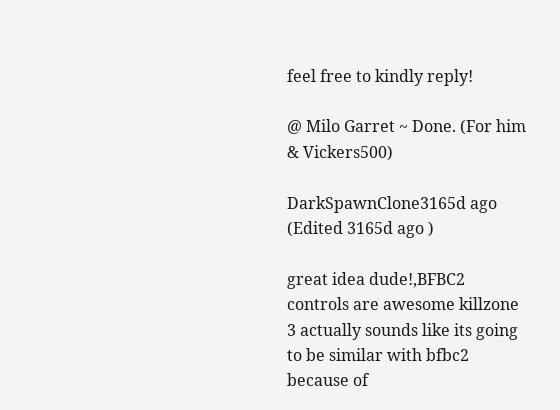feel free to kindly reply!

@ Milo Garret ~ Done. (For him & Vickers500)

DarkSpawnClone3165d ago (Edited 3165d ago )

great idea dude!,BFBC2 controls are awesome killzone 3 actually sounds like its going to be similar with bfbc2 because of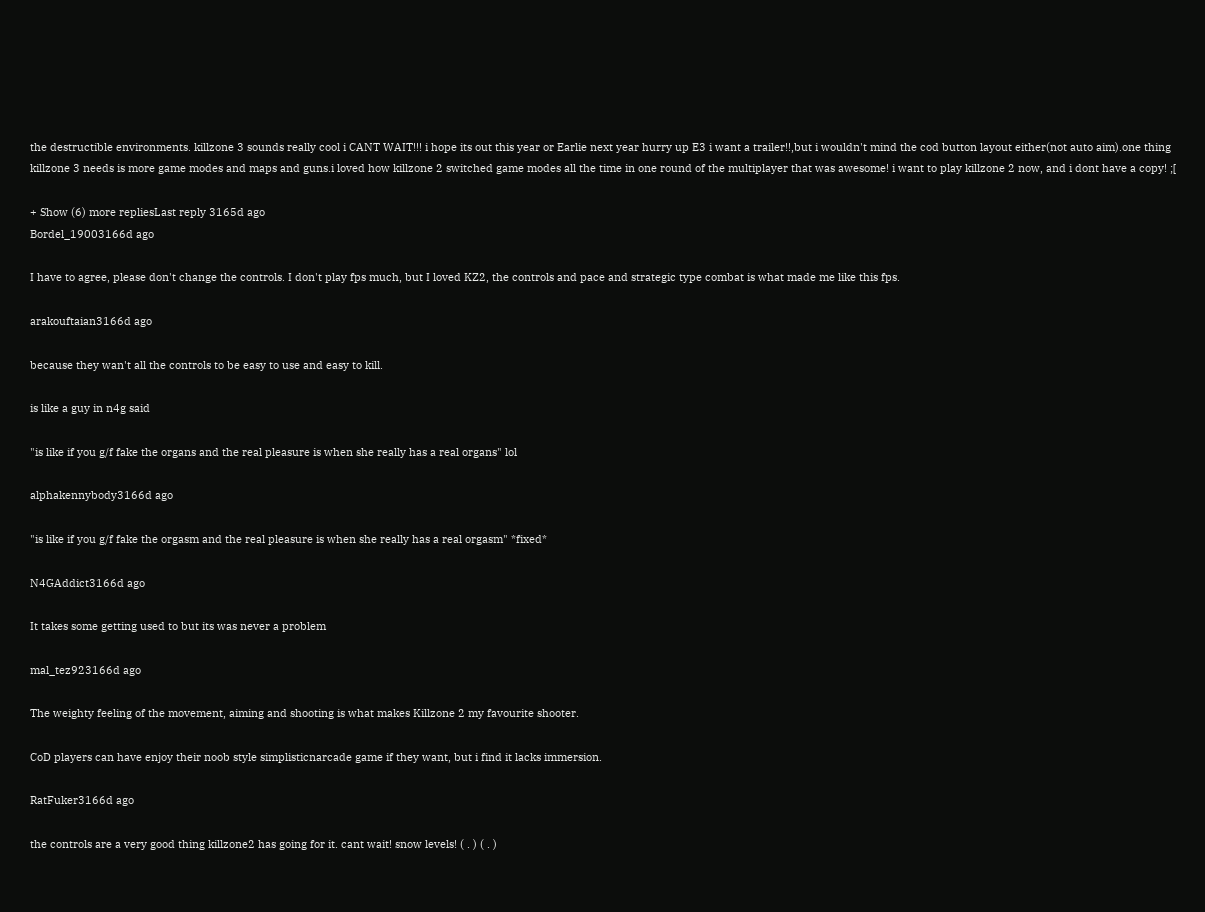the destructible environments. killzone 3 sounds really cool i CANT WAIT!!! i hope its out this year or Earlie next year hurry up E3 i want a trailer!!,but i wouldn't mind the cod button layout either(not auto aim).one thing killzone 3 needs is more game modes and maps and guns.i loved how killzone 2 switched game modes all the time in one round of the multiplayer that was awesome! i want to play killzone 2 now, and i dont have a copy! ;[

+ Show (6) more repliesLast reply 3165d ago
Bordel_19003166d ago

I have to agree, please don't change the controls. I don't play fps much, but I loved KZ2, the controls and pace and strategic type combat is what made me like this fps.

arakouftaian3166d ago

because they wan't all the controls to be easy to use and easy to kill.

is like a guy in n4g said

"is like if you g/f fake the organs and the real pleasure is when she really has a real organs" lol

alphakennybody3166d ago

"is like if you g/f fake the orgasm and the real pleasure is when she really has a real orgasm" *fixed*

N4GAddict3166d ago

It takes some getting used to but its was never a problem

mal_tez923166d ago

The weighty feeling of the movement, aiming and shooting is what makes Killzone 2 my favourite shooter.

CoD players can have enjoy their noob style simplisticnarcade game if they want, but i find it lacks immersion.

RatFuker3166d ago

the controls are a very good thing killzone2 has going for it. cant wait! snow levels! ( . ) ( . )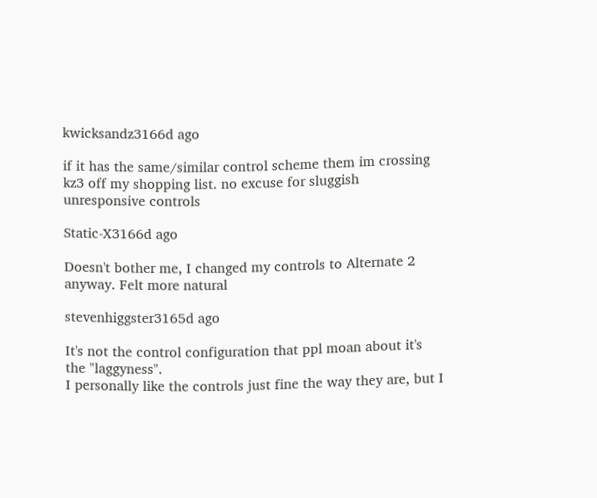kwicksandz3166d ago

if it has the same/similar control scheme them im crossing kz3 off my shopping list. no excuse for sluggish unresponsive controls

Static-X3166d ago

Doesn't bother me, I changed my controls to Alternate 2 anyway. Felt more natural

stevenhiggster3165d ago

It's not the control configuration that ppl moan about it's the "laggyness".
I personally like the controls just fine the way they are, but I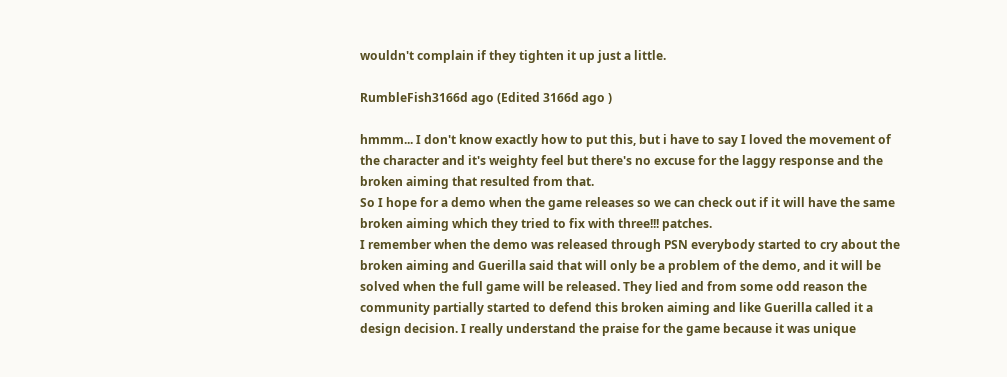wouldn't complain if they tighten it up just a little.

RumbleFish3166d ago (Edited 3166d ago )

hmmm... I don't know exactly how to put this, but i have to say I loved the movement of the character and it's weighty feel but there's no excuse for the laggy response and the broken aiming that resulted from that.
So I hope for a demo when the game releases so we can check out if it will have the same broken aiming which they tried to fix with three!!! patches.
I remember when the demo was released through PSN everybody started to cry about the broken aiming and Guerilla said that will only be a problem of the demo, and it will be solved when the full game will be released. They lied and from some odd reason the community partially started to defend this broken aiming and like Guerilla called it a design decision. I really understand the praise for the game because it was unique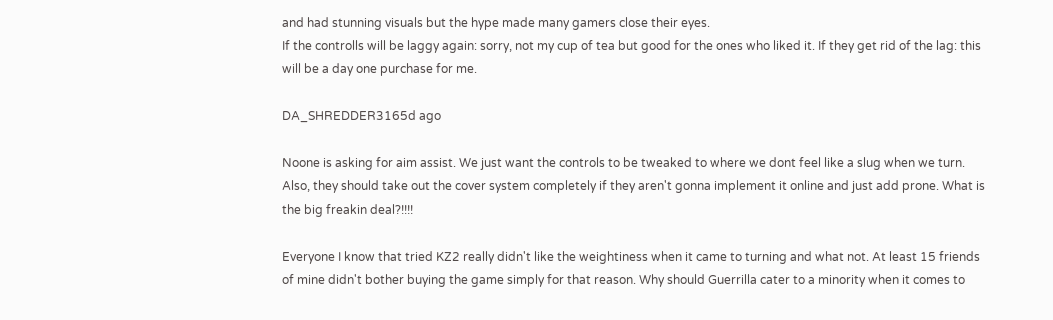and had stunning visuals but the hype made many gamers close their eyes.
If the controlls will be laggy again: sorry, not my cup of tea but good for the ones who liked it. If they get rid of the lag: this will be a day one purchase for me.

DA_SHREDDER3165d ago

Noone is asking for aim assist. We just want the controls to be tweaked to where we dont feel like a slug when we turn. Also, they should take out the cover system completely if they aren't gonna implement it online and just add prone. What is the big freakin deal?!!!!

Everyone I know that tried KZ2 really didn't like the weightiness when it came to turning and what not. At least 15 friends of mine didn't bother buying the game simply for that reason. Why should Guerrilla cater to a minority when it comes to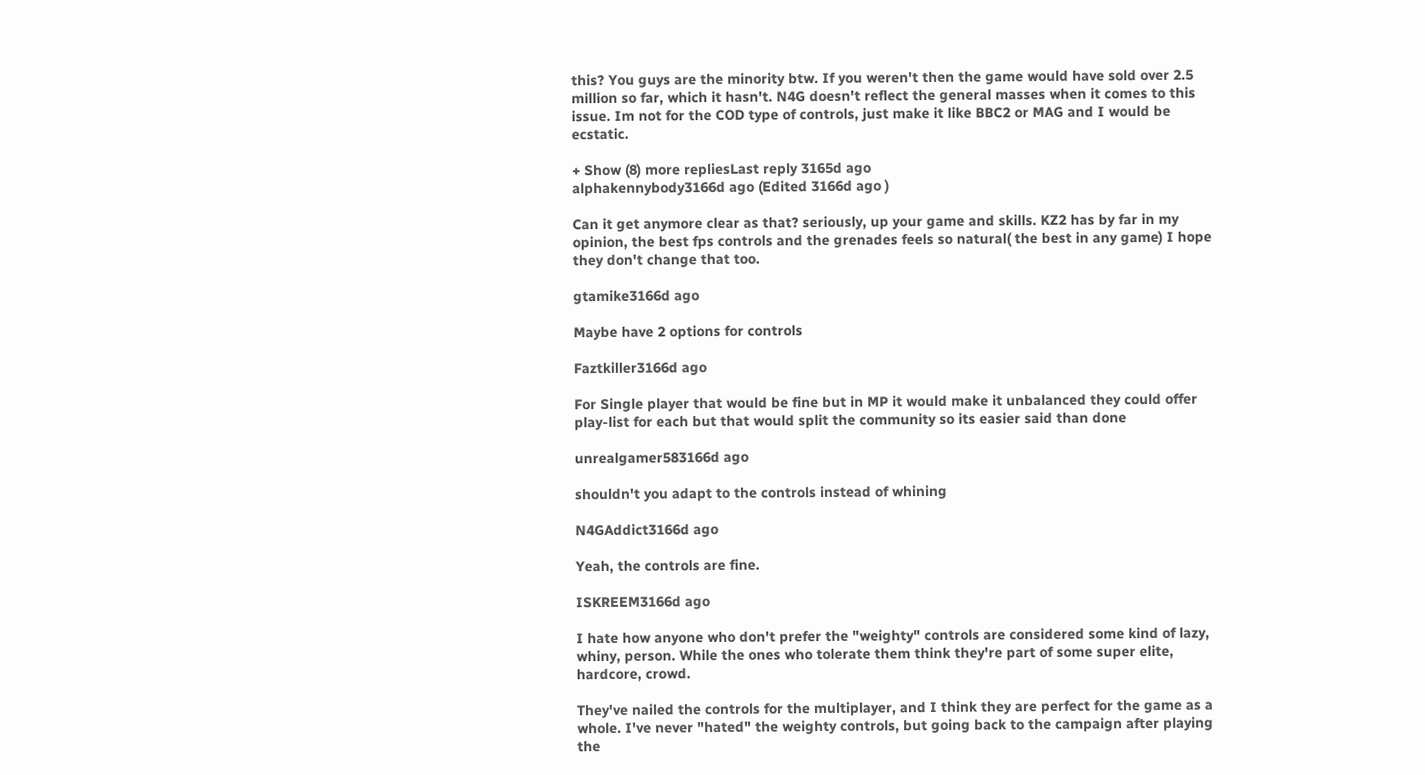this? You guys are the minority btw. If you weren't then the game would have sold over 2.5 million so far, which it hasn't. N4G doesn't reflect the general masses when it comes to this issue. Im not for the COD type of controls, just make it like BBC2 or MAG and I would be ecstatic.

+ Show (8) more repliesLast reply 3165d ago
alphakennybody3166d ago (Edited 3166d ago )

Can it get anymore clear as that? seriously, up your game and skills. KZ2 has by far in my opinion, the best fps controls and the grenades feels so natural( the best in any game) I hope they don't change that too.

gtamike3166d ago

Maybe have 2 options for controls

Faztkiller3166d ago

For Single player that would be fine but in MP it would make it unbalanced they could offer play-list for each but that would split the community so its easier said than done

unrealgamer583166d ago

shouldn't you adapt to the controls instead of whining

N4GAddict3166d ago

Yeah, the controls are fine.

ISKREEM3166d ago

I hate how anyone who don't prefer the "weighty" controls are considered some kind of lazy, whiny, person. While the ones who tolerate them think they're part of some super elite, hardcore, crowd.

They've nailed the controls for the multiplayer, and I think they are perfect for the game as a whole. I've never "hated" the weighty controls, but going back to the campaign after playing the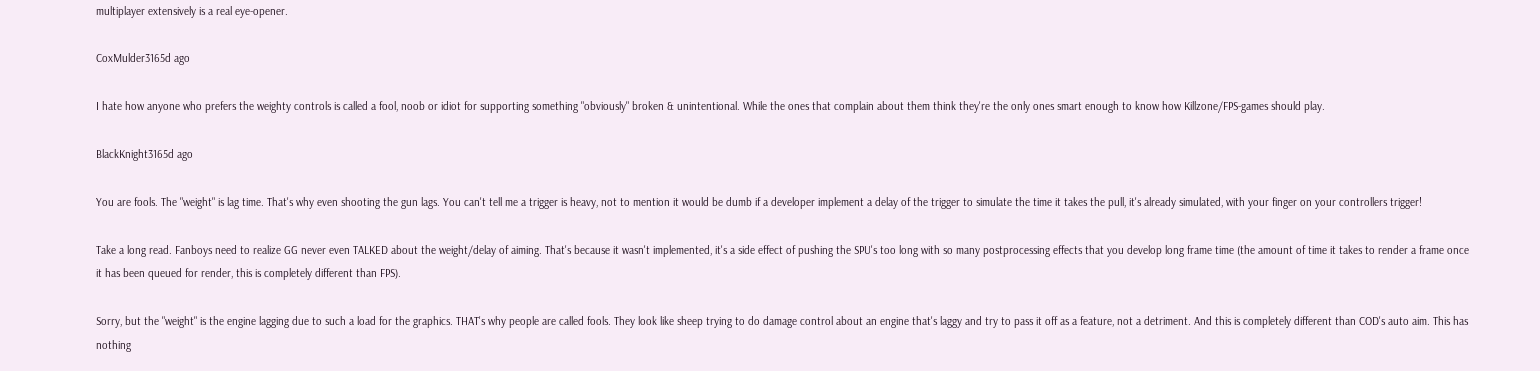multiplayer extensively is a real eye-opener.

CoxMulder3165d ago

I hate how anyone who prefers the weighty controls is called a fool, noob or idiot for supporting something "obviously" broken & unintentional. While the ones that complain about them think they're the only ones smart enough to know how Killzone/FPS-games should play.

BlackKnight3165d ago

You are fools. The "weight" is lag time. That's why even shooting the gun lags. You can't tell me a trigger is heavy, not to mention it would be dumb if a developer implement a delay of the trigger to simulate the time it takes the pull, it's already simulated, with your finger on your controllers trigger!

Take a long read. Fanboys need to realize GG never even TALKED about the weight/delay of aiming. That's because it wasn't implemented, it's a side effect of pushing the SPU's too long with so many postprocessing effects that you develop long frame time (the amount of time it takes to render a frame once it has been queued for render, this is completely different than FPS).

Sorry, but the "weight" is the engine lagging due to such a load for the graphics. THAT's why people are called fools. They look like sheep trying to do damage control about an engine that's laggy and try to pass it off as a feature, not a detriment. And this is completely different than COD's auto aim. This has nothing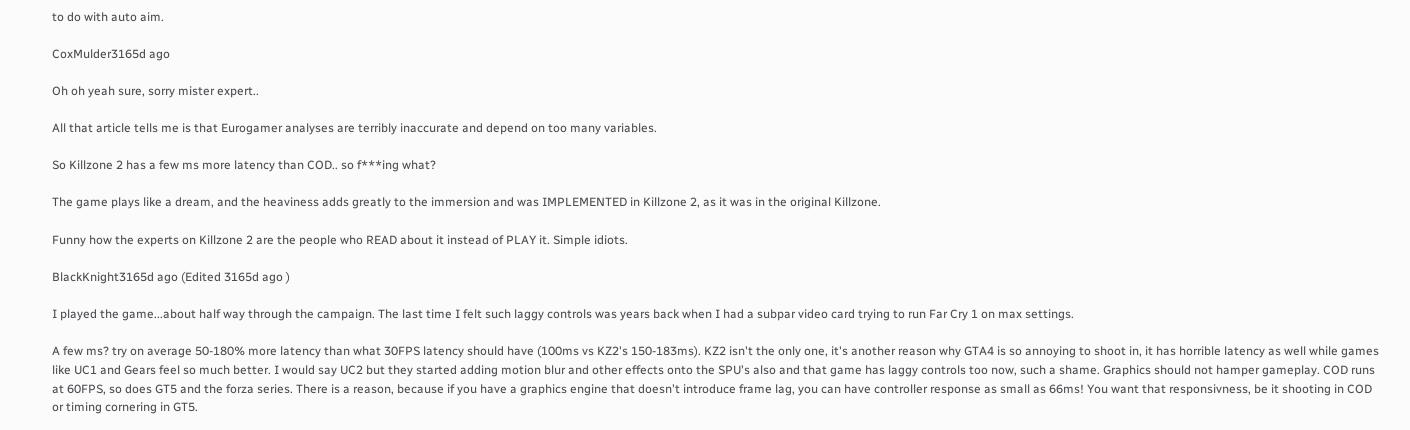to do with auto aim.

CoxMulder3165d ago

Oh oh yeah sure, sorry mister expert..

All that article tells me is that Eurogamer analyses are terribly inaccurate and depend on too many variables.

So Killzone 2 has a few ms more latency than COD.. so f***ing what?

The game plays like a dream, and the heaviness adds greatly to the immersion and was IMPLEMENTED in Killzone 2, as it was in the original Killzone.

Funny how the experts on Killzone 2 are the people who READ about it instead of PLAY it. Simple idiots.

BlackKnight3165d ago (Edited 3165d ago )

I played the game...about half way through the campaign. The last time I felt such laggy controls was years back when I had a subpar video card trying to run Far Cry 1 on max settings.

A few ms? try on average 50-180% more latency than what 30FPS latency should have (100ms vs KZ2's 150-183ms). KZ2 isn't the only one, it's another reason why GTA4 is so annoying to shoot in, it has horrible latency as well while games like UC1 and Gears feel so much better. I would say UC2 but they started adding motion blur and other effects onto the SPU's also and that game has laggy controls too now, such a shame. Graphics should not hamper gameplay. COD runs at 60FPS, so does GT5 and the forza series. There is a reason, because if you have a graphics engine that doesn't introduce frame lag, you can have controller response as small as 66ms! You want that responsivness, be it shooting in COD or timing cornering in GT5.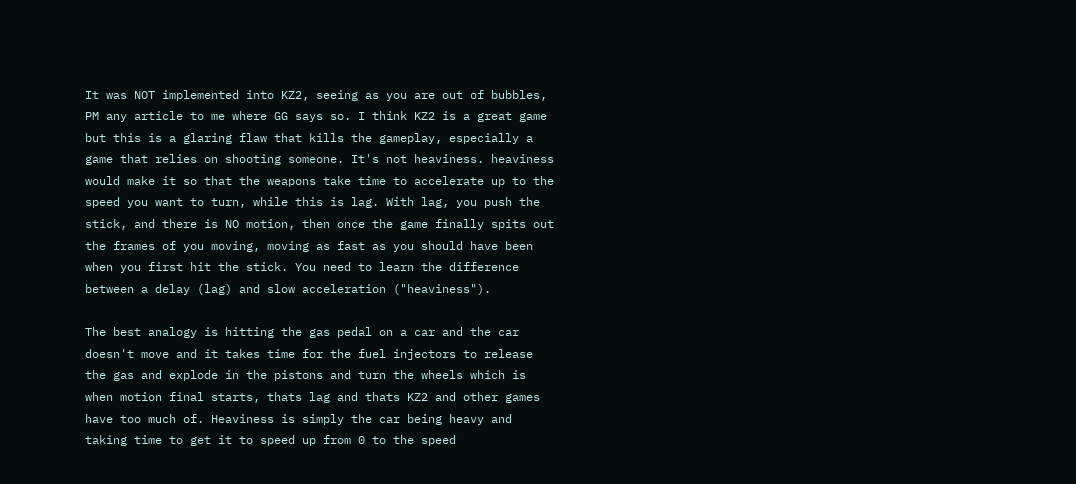It was NOT implemented into KZ2, seeing as you are out of bubbles, PM any article to me where GG says so. I think KZ2 is a great game but this is a glaring flaw that kills the gameplay, especially a game that relies on shooting someone. It's not heaviness. heaviness would make it so that the weapons take time to accelerate up to the speed you want to turn, while this is lag. With lag, you push the stick, and there is NO motion, then once the game finally spits out the frames of you moving, moving as fast as you should have been when you first hit the stick. You need to learn the difference between a delay (lag) and slow acceleration ("heaviness").

The best analogy is hitting the gas pedal on a car and the car doesn't move and it takes time for the fuel injectors to release the gas and explode in the pistons and turn the wheels which is when motion final starts, thats lag and thats KZ2 and other games have too much of. Heaviness is simply the car being heavy and taking time to get it to speed up from 0 to the speed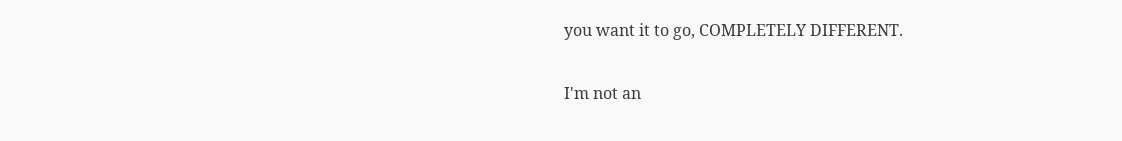you want it to go, COMPLETELY DIFFERENT.

I'm not an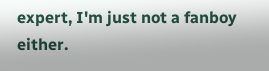expert, I'm just not a fanboy either.